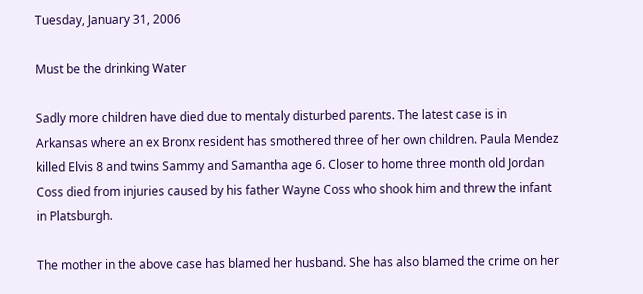Tuesday, January 31, 2006

Must be the drinking Water

Sadly more children have died due to mentaly disturbed parents. The latest case is in Arkansas where an ex Bronx resident has smothered three of her own children. Paula Mendez killed Elvis 8 and twins Sammy and Samantha age 6. Closer to home three month old Jordan Coss died from injuries caused by his father Wayne Coss who shook him and threw the infant in Platsburgh.

The mother in the above case has blamed her husband. She has also blamed the crime on her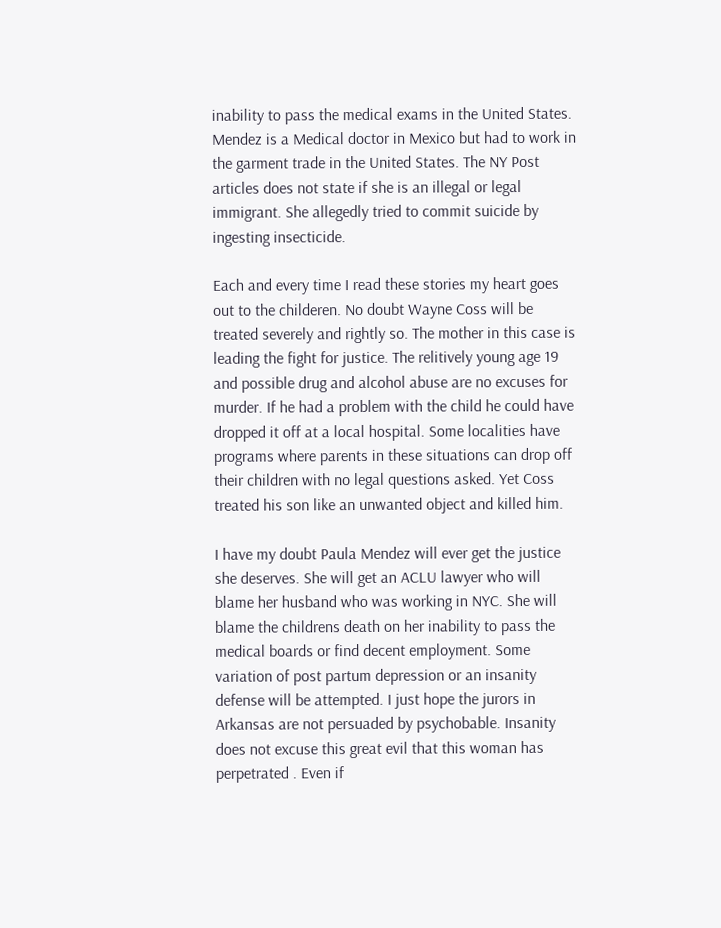inability to pass the medical exams in the United States. Mendez is a Medical doctor in Mexico but had to work in the garment trade in the United States. The NY Post articles does not state if she is an illegal or legal immigrant. She allegedly tried to commit suicide by ingesting insecticide.

Each and every time I read these stories my heart goes out to the childeren. No doubt Wayne Coss will be treated severely and rightly so. The mother in this case is leading the fight for justice. The relitively young age 19 and possible drug and alcohol abuse are no excuses for murder. If he had a problem with the child he could have dropped it off at a local hospital. Some localities have programs where parents in these situations can drop off their children with no legal questions asked. Yet Coss treated his son like an unwanted object and killed him.

I have my doubt Paula Mendez will ever get the justice she deserves. She will get an ACLU lawyer who will blame her husband who was working in NYC. She will blame the childrens death on her inability to pass the medical boards or find decent employment. Some variation of post partum depression or an insanity defense will be attempted. I just hope the jurors in Arkansas are not persuaded by psychobable. Insanity does not excuse this great evil that this woman has perpetrated . Even if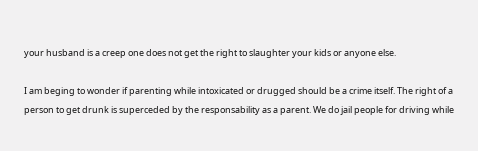your husband is a creep one does not get the right to slaughter your kids or anyone else.

I am beging to wonder if parenting while intoxicated or drugged should be a crime itself. The right of a person to get drunk is superceded by the responsability as a parent. We do jail people for driving while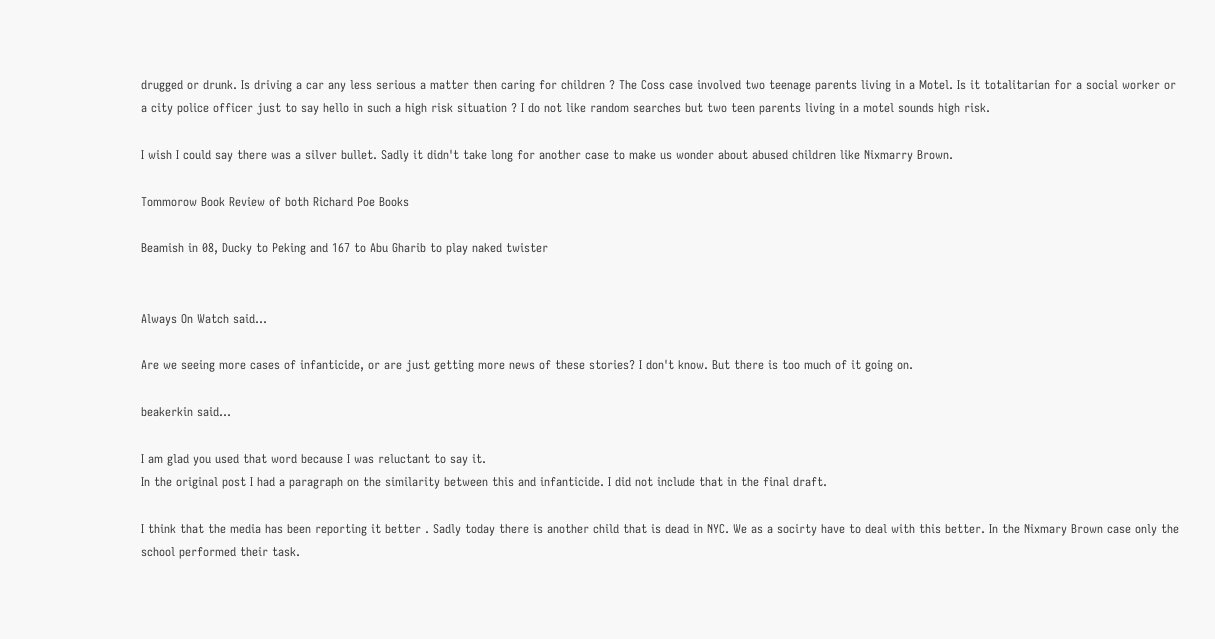drugged or drunk. Is driving a car any less serious a matter then caring for children ? The Coss case involved two teenage parents living in a Motel. Is it totalitarian for a social worker or a city police officer just to say hello in such a high risk situation ? I do not like random searches but two teen parents living in a motel sounds high risk.

I wish I could say there was a silver bullet. Sadly it didn't take long for another case to make us wonder about abused children like Nixmarry Brown.

Tommorow Book Review of both Richard Poe Books

Beamish in 08, Ducky to Peking and 167 to Abu Gharib to play naked twister


Always On Watch said...

Are we seeing more cases of infanticide, or are just getting more news of these stories? I don't know. But there is too much of it going on.

beakerkin said...

I am glad you used that word because I was reluctant to say it.
In the original post I had a paragraph on the similarity between this and infanticide. I did not include that in the final draft.

I think that the media has been reporting it better . Sadly today there is another child that is dead in NYC. We as a socirty have to deal with this better. In the Nixmary Brown case only the school performed their task.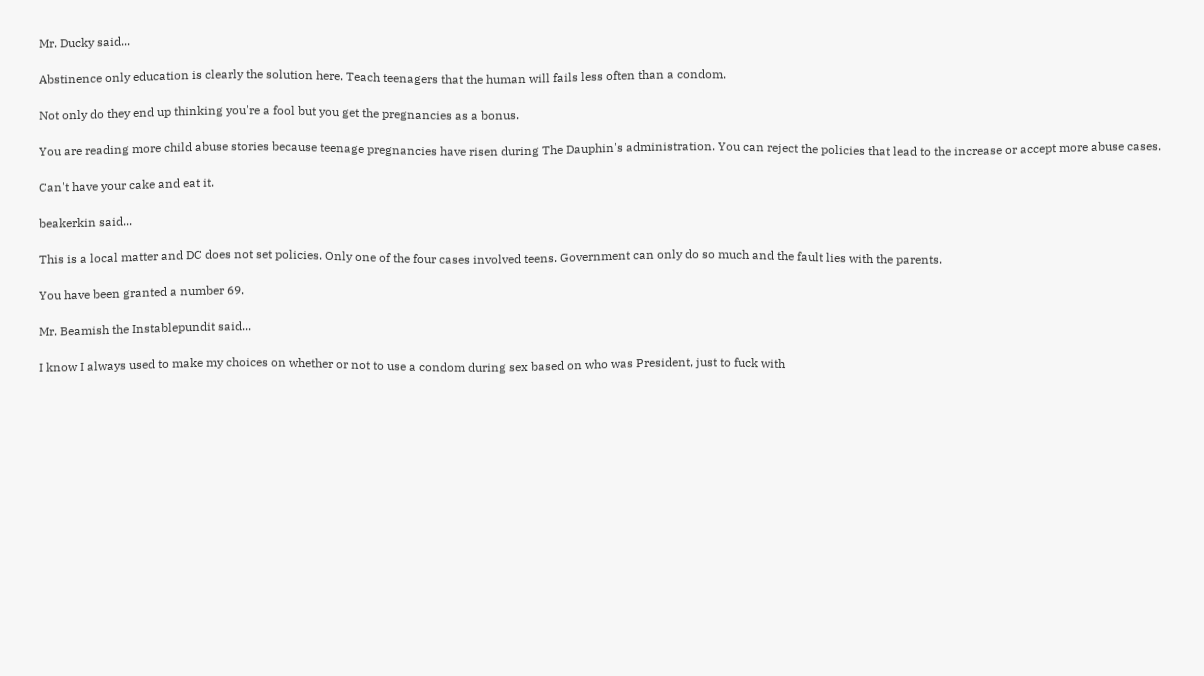Mr. Ducky said...

Abstinence only education is clearly the solution here. Teach teenagers that the human will fails less often than a condom.

Not only do they end up thinking you're a fool but you get the pregnancies as a bonus.

You are reading more child abuse stories because teenage pregnancies have risen during The Dauphin's administration. You can reject the policies that lead to the increase or accept more abuse cases.

Can't have your cake and eat it.

beakerkin said...

This is a local matter and DC does not set policies. Only one of the four cases involved teens. Government can only do so much and the fault lies with the parents.

You have been granted a number 69.

Mr. Beamish the Instablepundit said...

I know I always used to make my choices on whether or not to use a condom during sex based on who was President, just to fuck with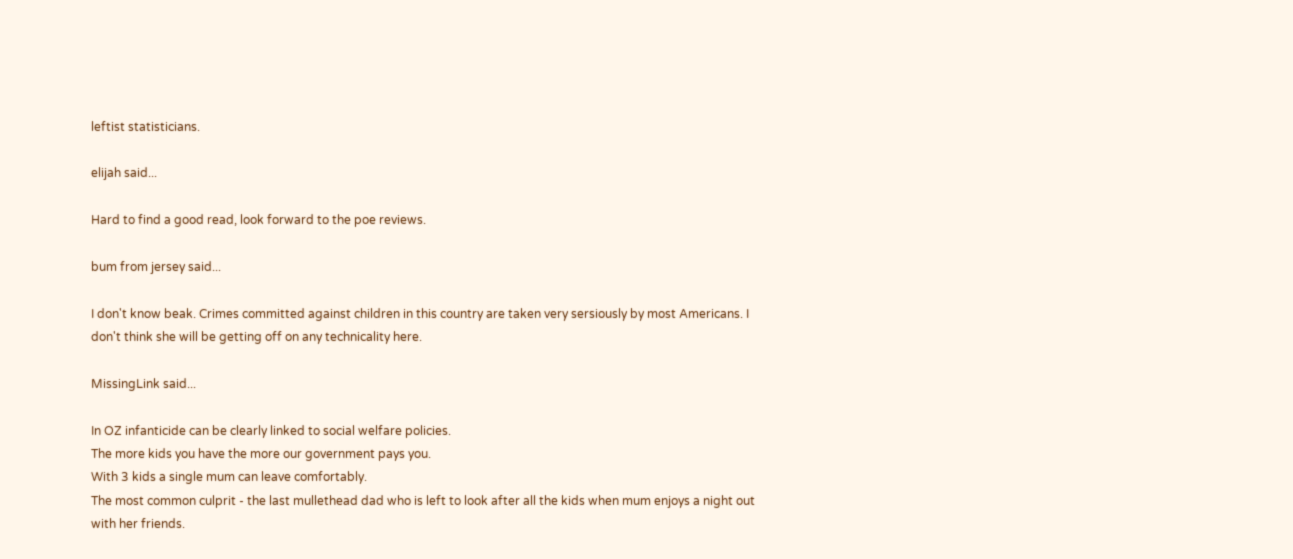leftist statisticians.

elijah said...

Hard to find a good read, look forward to the poe reviews.

bum from jersey said...

I don't know beak. Crimes committed against children in this country are taken very sersiously by most Americans. I don't think she will be getting off on any technicality here.

MissingLink said...

In OZ infanticide can be clearly linked to social welfare policies.
The more kids you have the more our government pays you.
With 3 kids a single mum can leave comfortably.
The most common culprit - the last mullethead dad who is left to look after all the kids when mum enjoys a night out with her friends.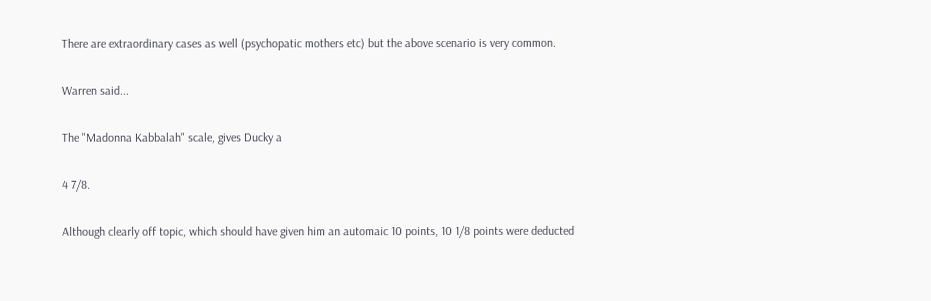There are extraordinary cases as well (psychopatic mothers etc) but the above scenario is very common.

Warren said...

The "Madonna Kabbalah" scale, gives Ducky a

4 7/8.

Although clearly off topic, which should have given him an automaic 10 points, 10 1/8 points were deducted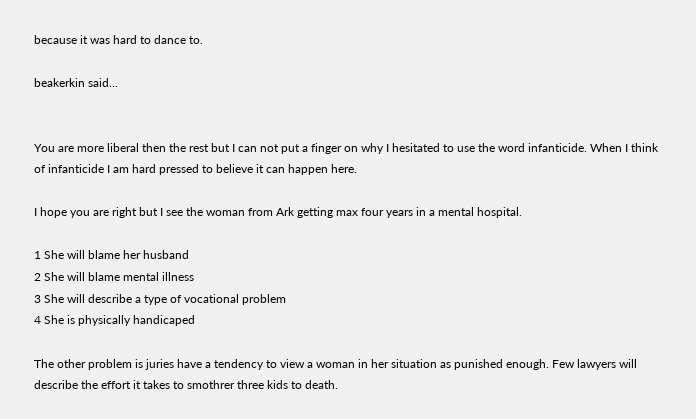because it was hard to dance to.

beakerkin said...


You are more liberal then the rest but I can not put a finger on why I hesitated to use the word infanticide. When I think of infanticide I am hard pressed to believe it can happen here.

I hope you are right but I see the woman from Ark getting max four years in a mental hospital.

1 She will blame her husband
2 She will blame mental illness
3 She will describe a type of vocational problem
4 She is physically handicaped

The other problem is juries have a tendency to view a woman in her situation as punished enough. Few lawyers will describe the effort it takes to smothrer three kids to death.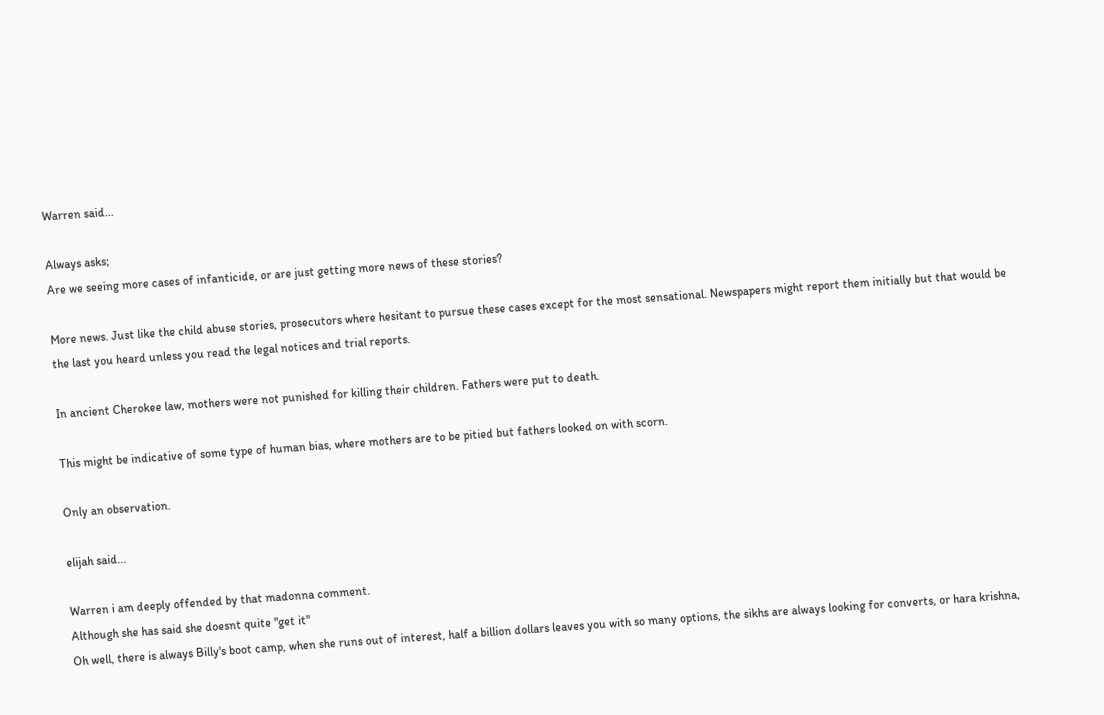Warren said...

Always asks;
Are we seeing more cases of infanticide, or are just getting more news of these stories?

More news. Just like the child abuse stories, prosecutors where hesitant to pursue these cases except for the most sensational. Newspapers might report them initially but that would be the last you heard unless you read the legal notices and trial reports.

In ancient Cherokee law, mothers were not punished for killing their children. Fathers were put to death.

This might be indicative of some type of human bias, where mothers are to be pitied but fathers looked on with scorn.

Only an observation.

elijah said...

Warren i am deeply offended by that madonna comment.
Although she has said she doesnt quite "get it"
Oh well, there is always Billy's boot camp, when she runs out of interest, half a billion dollars leaves you with so many options, the sikhs are always looking for converts, or hara krishna,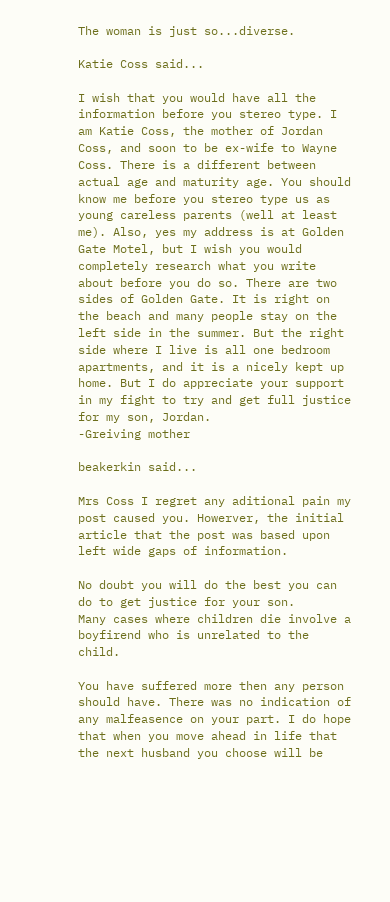The woman is just so...diverse.

Katie Coss said...

I wish that you would have all the information before you stereo type. I am Katie Coss, the mother of Jordan Coss, and soon to be ex-wife to Wayne Coss. There is a different between actual age and maturity age. You should know me before you stereo type us as young careless parents (well at least me). Also, yes my address is at Golden Gate Motel, but I wish you would completely research what you write about before you do so. There are two sides of Golden Gate. It is right on the beach and many people stay on the left side in the summer. But the right side where I live is all one bedroom apartments, and it is a nicely kept up home. But I do appreciate your support in my fight to try and get full justice for my son, Jordan.
-Greiving mother

beakerkin said...

Mrs Coss I regret any aditional pain my post caused you. Howerver, the initial article that the post was based upon left wide gaps of information.

No doubt you will do the best you can do to get justice for your son.
Many cases where children die involve a boyfirend who is unrelated to the child.

You have suffered more then any person should have. There was no indication of any malfeasence on your part. I do hope that when you move ahead in life that the next husband you choose will be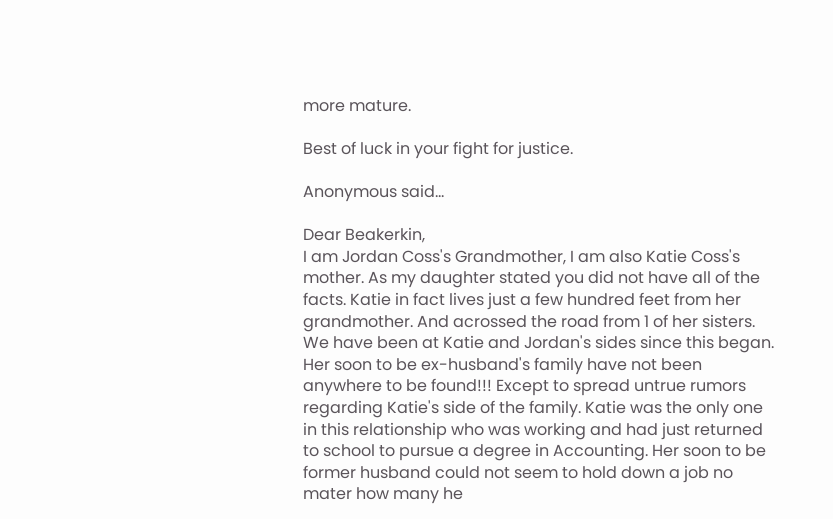more mature.

Best of luck in your fight for justice.

Anonymous said...

Dear Beakerkin,
I am Jordan Coss's Grandmother, I am also Katie Coss's mother. As my daughter stated you did not have all of the facts. Katie in fact lives just a few hundred feet from her grandmother. And acrossed the road from 1 of her sisters. We have been at Katie and Jordan's sides since this began. Her soon to be ex-husband's family have not been anywhere to be found!!! Except to spread untrue rumors regarding Katie's side of the family. Katie was the only one in this relationship who was working and had just returned to school to pursue a degree in Accounting. Her soon to be former husband could not seem to hold down a job no mater how many he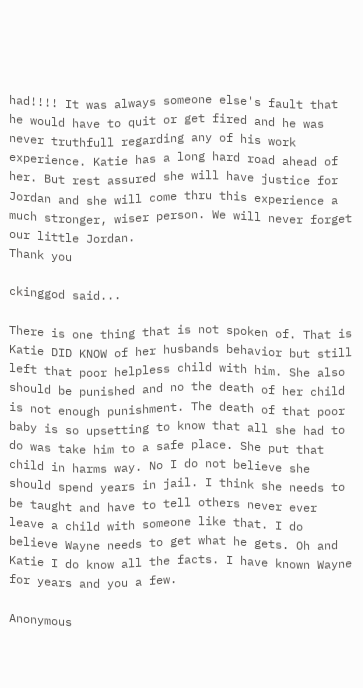had!!!! It was always someone else's fault that he would have to quit or get fired and he was never truthfull regarding any of his work experience. Katie has a long hard road ahead of her. But rest assured she will have justice for Jordan and she will come thru this experience a much stronger, wiser person. We will never forget our little Jordan.
Thank you

ckinggod said...

There is one thing that is not spoken of. That is Katie DID KNOW of her husbands behavior but still left that poor helpless child with him. She also should be punished and no the death of her child is not enough punishment. The death of that poor baby is so upsetting to know that all she had to do was take him to a safe place. She put that child in harms way. No I do not believe she should spend years in jail. I think she needs to be taught and have to tell others never ever leave a child with someone like that. I do believe Wayne needs to get what he gets. Oh and Katie I do know all the facts. I have known Wayne for years and you a few.

Anonymous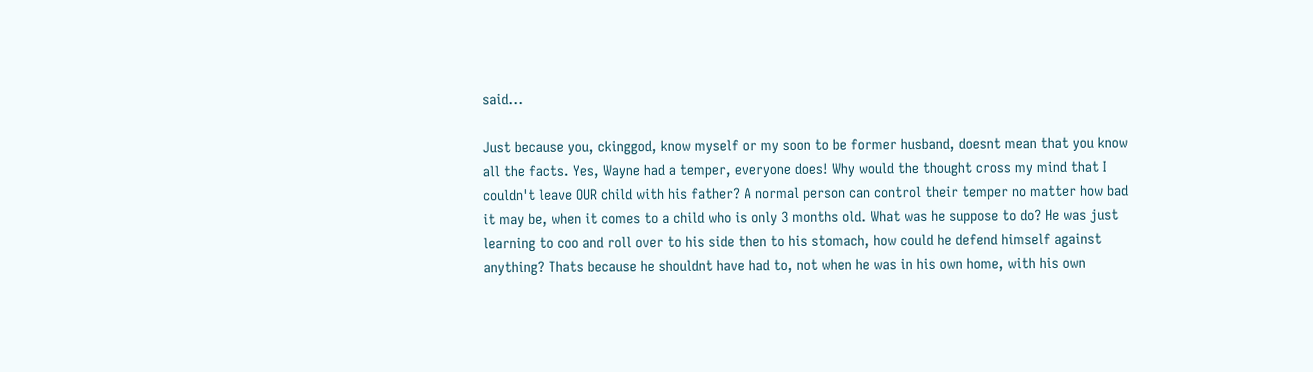said...

Just because you, ckinggod, know myself or my soon to be former husband, doesnt mean that you know all the facts. Yes, Wayne had a temper, everyone does! Why would the thought cross my mind that I couldn't leave OUR child with his father? A normal person can control their temper no matter how bad it may be, when it comes to a child who is only 3 months old. What was he suppose to do? He was just learning to coo and roll over to his side then to his stomach, how could he defend himself against anything? Thats because he shouldnt have had to, not when he was in his own home, with his own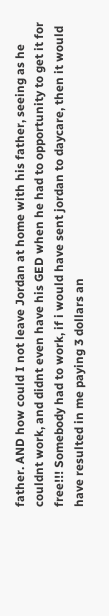father. AND how could I not leave Jordan at home with his father, seeing as he couldnt work, and didnt even have his GED when he had to opportunity to get it for free!!! Somebody had to work, if i would have sent jordan to daycare, then it would have resulted in me paying 3 dollars an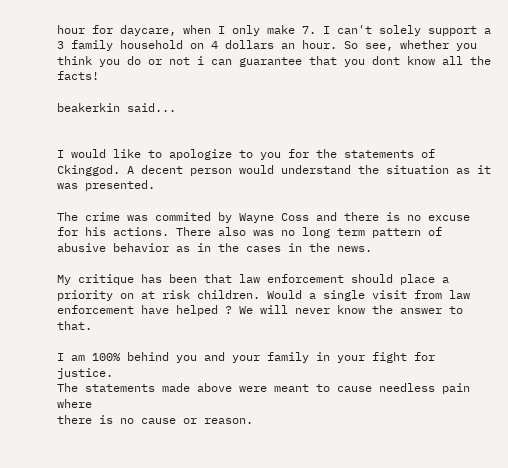hour for daycare, when I only make 7. I can't solely support a 3 family household on 4 dollars an hour. So see, whether you think you do or not i can guarantee that you dont know all the facts!

beakerkin said...


I would like to apologize to you for the statements of Ckinggod. A decent person would understand the situation as it was presented.

The crime was commited by Wayne Coss and there is no excuse for his actions. There also was no long term pattern of abusive behavior as in the cases in the news.

My critique has been that law enforcement should place a priority on at risk children. Would a single visit from law enforcement have helped ? We will never know the answer to that.

I am 100% behind you and your family in your fight for justice.
The statements made above were meant to cause needless pain where
there is no cause or reason.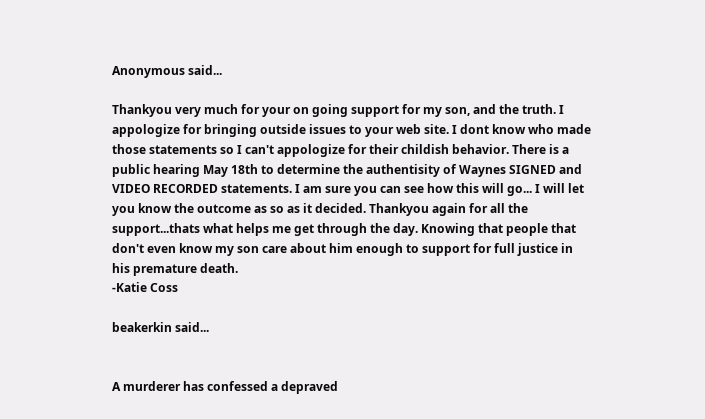Anonymous said...

Thankyou very much for your on going support for my son, and the truth. I appologize for bringing outside issues to your web site. I dont know who made those statements so I can't appologize for their childish behavior. There is a public hearing May 18th to determine the authentisity of Waynes SIGNED and VIDEO RECORDED statements. I am sure you can see how this will go... I will let you know the outcome as so as it decided. Thankyou again for all the support...thats what helps me get through the day. Knowing that people that don't even know my son care about him enough to support for full justice in his premature death.
-Katie Coss

beakerkin said...


A murderer has confessed a depraved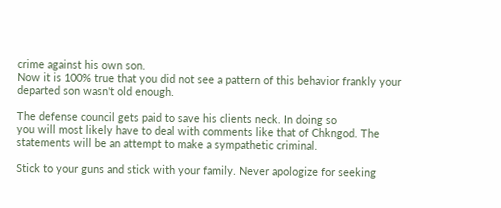crime against his own son.
Now it is 100% true that you did not see a pattern of this behavior frankly your departed son wasn't old enough.

The defense council gets paid to save his clients neck. In doing so
you will most likely have to deal with comments like that of Chkngod. The statements will be an attempt to make a sympathetic criminal.

Stick to your guns and stick with your family. Never apologize for seeking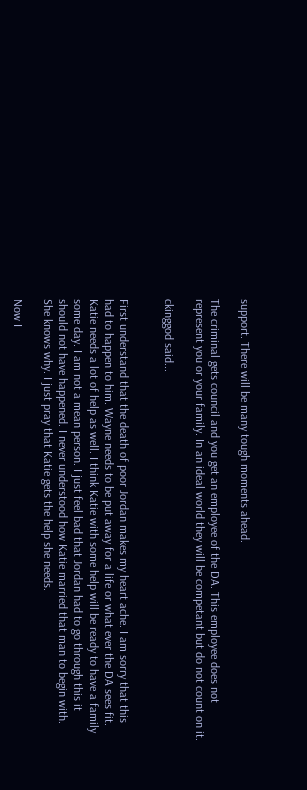support. There will be many tough moments ahead.

The criminal gets council and you get an employee of the DA. This employee does not represent you or your family. In an ideal world they will be competant but do not count on it.

ckinggod said...


First understand that the death of poor Jordan makes my heart ache. I am sorry that this had to happen to him. Wayne needs to be put away for a life or what ever the DA sees fit. Katie needs a lot of help as well. I think Katie with some help will be ready to have a family some day. I am not a mean person. I just feel bad that Jordan had to go through this it should not have happened. I never understood how Katie married that man to begin with. She knows why. I just pray that Katie gets the help she needs.

Now I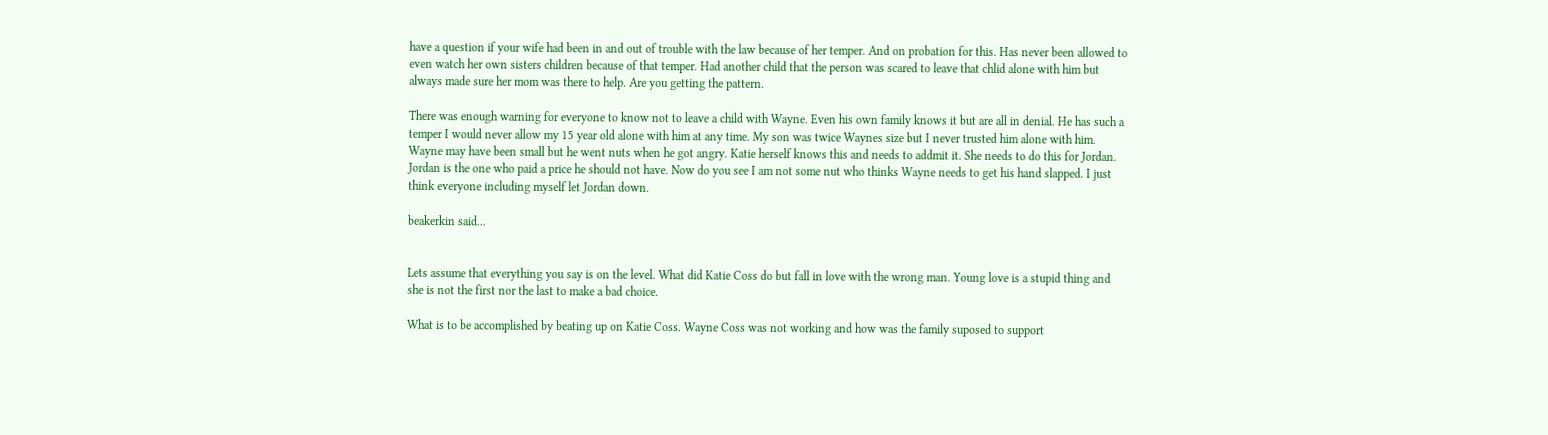have a question if your wife had been in and out of trouble with the law because of her temper. And on probation for this. Has never been allowed to even watch her own sisters children because of that temper. Had another child that the person was scared to leave that chlid alone with him but always made sure her mom was there to help. Are you getting the pattern.

There was enough warning for everyone to know not to leave a child with Wayne. Even his own family knows it but are all in denial. He has such a temper I would never allow my 15 year old alone with him at any time. My son was twice Waynes size but I never trusted him alone with him. Wayne may have been small but he went nuts when he got angry. Katie herself knows this and needs to addmit it. She needs to do this for Jordan. Jordan is the one who paid a price he should not have. Now do you see I am not some nut who thinks Wayne needs to get his hand slapped. I just think everyone including myself let Jordan down.

beakerkin said...


Lets assume that everything you say is on the level. What did Katie Coss do but fall in love with the wrong man. Young love is a stupid thing and she is not the first nor the last to make a bad choice.

What is to be accomplished by beating up on Katie Coss. Wayne Coss was not working and how was the family suposed to support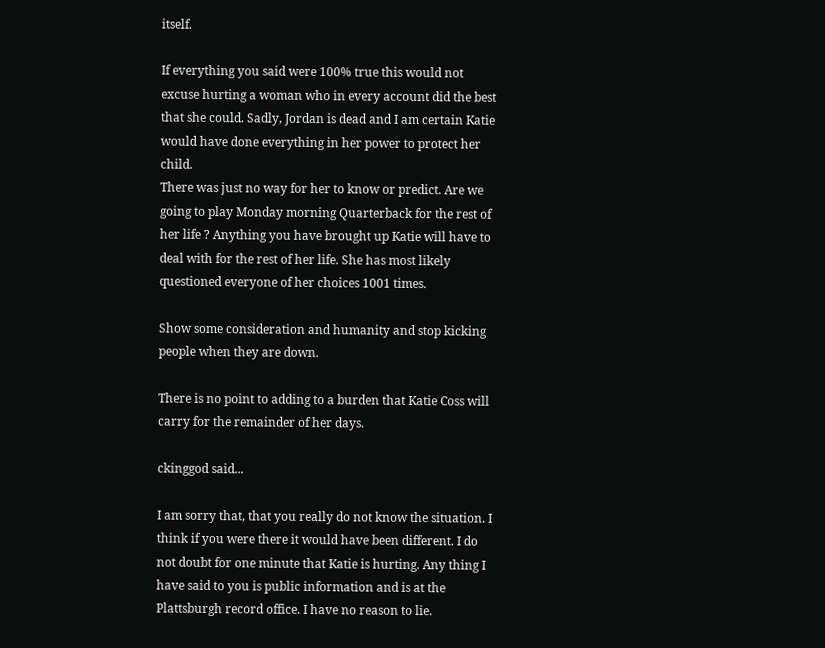itself.

If everything you said were 100% true this would not excuse hurting a woman who in every account did the best that she could. Sadly, Jordan is dead and I am certain Katie would have done everything in her power to protect her child.
There was just no way for her to know or predict. Are we going to play Monday morning Quarterback for the rest of her life ? Anything you have brought up Katie will have to deal with for the rest of her life. She has most likely questioned everyone of her choices 1001 times.

Show some consideration and humanity and stop kicking people when they are down.

There is no point to adding to a burden that Katie Coss will carry for the remainder of her days.

ckinggod said...

I am sorry that, that you really do not know the situation. I think if you were there it would have been different. I do not doubt for one minute that Katie is hurting. Any thing I have said to you is public information and is at the Plattsburgh record office. I have no reason to lie.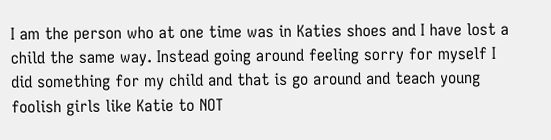I am the person who at one time was in Katies shoes and I have lost a child the same way. Instead going around feeling sorry for myself I did something for my child and that is go around and teach young foolish girls like Katie to NOT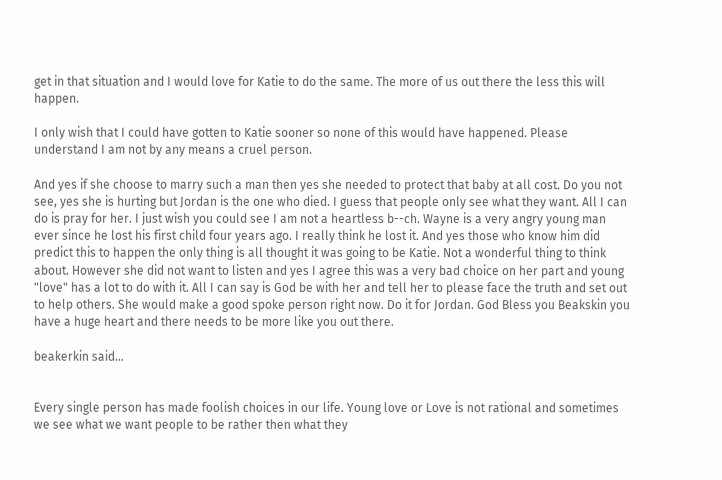get in that situation and I would love for Katie to do the same. The more of us out there the less this will happen.

I only wish that I could have gotten to Katie sooner so none of this would have happened. Please understand I am not by any means a cruel person.

And yes if she choose to marry such a man then yes she needed to protect that baby at all cost. Do you not see, yes she is hurting but Jordan is the one who died. I guess that people only see what they want. All I can do is pray for her. I just wish you could see I am not a heartless b--ch. Wayne is a very angry young man ever since he lost his first child four years ago. I really think he lost it. And yes those who know him did predict this to happen the only thing is all thought it was going to be Katie. Not a wonderful thing to think about. However she did not want to listen and yes I agree this was a very bad choice on her part and young "love" has a lot to do with it. All I can say is God be with her and tell her to please face the truth and set out to help others. She would make a good spoke person right now. Do it for Jordan. God Bless you Beakskin you have a huge heart and there needs to be more like you out there.

beakerkin said...


Every single person has made foolish choices in our life. Young love or Love is not rational and sometimes we see what we want people to be rather then what they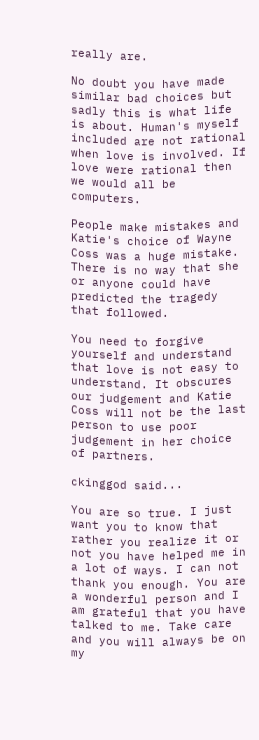really are.

No doubt you have made similar bad choices but sadly this is what life is about. Human's myself included are not rational when love is involved. If love were rational then we would all be computers.

People make mistakes and Katie's choice of Wayne Coss was a huge mistake. There is no way that she or anyone could have predicted the tragedy that followed.

You need to forgive yourself and understand that love is not easy to understand. It obscures our judgement and Katie Coss will not be the last person to use poor judgement in her choice of partners.

ckinggod said...

You are so true. I just want you to know that rather you realize it or not you have helped me in a lot of ways. I can not thank you enough. You are a wonderful person and I am grateful that you have talked to me. Take care and you will always be on my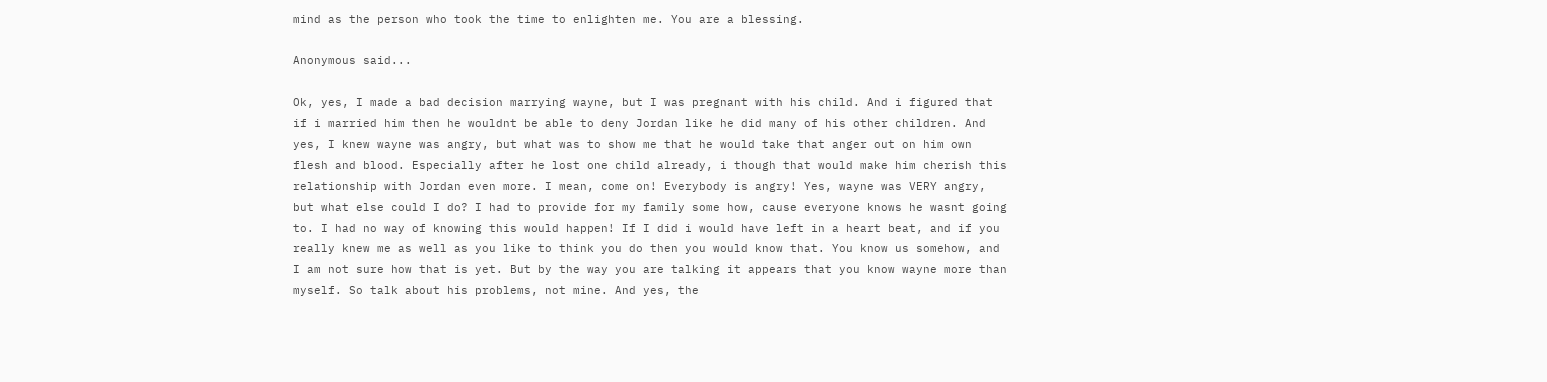mind as the person who took the time to enlighten me. You are a blessing.

Anonymous said...

Ok, yes, I made a bad decision marrying wayne, but I was pregnant with his child. And i figured that if i married him then he wouldnt be able to deny Jordan like he did many of his other children. And yes, I knew wayne was angry, but what was to show me that he would take that anger out on him own flesh and blood. Especially after he lost one child already, i though that would make him cherish this relationship with Jordan even more. I mean, come on! Everybody is angry! Yes, wayne was VERY angry, but what else could I do? I had to provide for my family some how, cause everyone knows he wasnt going to. I had no way of knowing this would happen! If I did i would have left in a heart beat, and if you really knew me as well as you like to think you do then you would know that. You know us somehow, and I am not sure how that is yet. But by the way you are talking it appears that you know wayne more than myself. So talk about his problems, not mine. And yes, the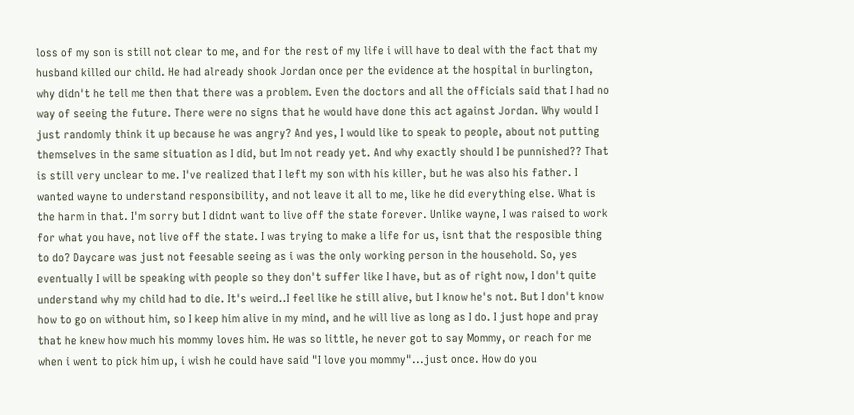loss of my son is still not clear to me, and for the rest of my life i will have to deal with the fact that my husband killed our child. He had already shook Jordan once per the evidence at the hospital in burlington, why didn't he tell me then that there was a problem. Even the doctors and all the officials said that I had no way of seeing the future. There were no signs that he would have done this act against Jordan. Why would I just randomly think it up because he was angry? And yes, I would like to speak to people, about not putting themselves in the same situation as I did, but Im not ready yet. And why exactly should I be punnished?? That is still very unclear to me. I've realized that I left my son with his killer, but he was also his father. I wanted wayne to understand responsibility, and not leave it all to me, like he did everything else. What is the harm in that. I'm sorry but I didnt want to live off the state forever. Unlike wayne, I was raised to work for what you have, not live off the state. I was trying to make a life for us, isnt that the resposible thing to do? Daycare was just not feesable seeing as i was the only working person in the household. So, yes eventually I will be speaking with people so they don't suffer like I have, but as of right now, I don't quite understand why my child had to die. It's weird..I feel like he still alive, but I know he's not. But I don't know how to go on without him, so I keep him alive in my mind, and he will live as long as I do. I just hope and pray that he knew how much his mommy loves him. He was so little, he never got to say Mommy, or reach for me when i went to pick him up, i wish he could have said "I love you mommy"...just once. How do you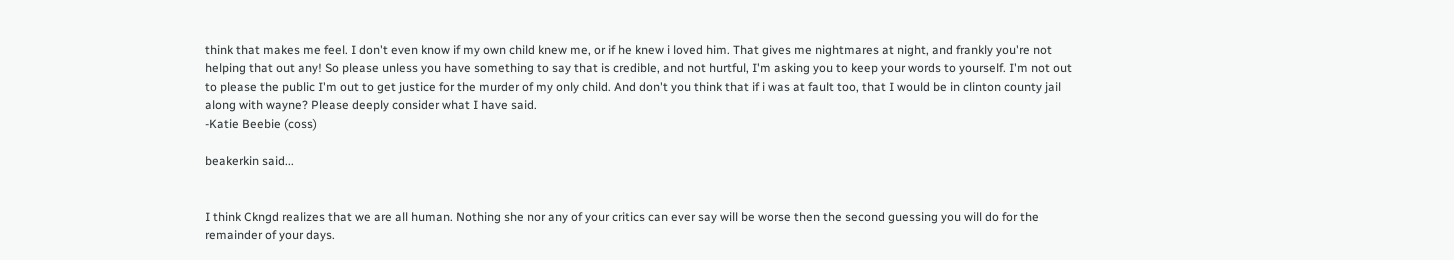think that makes me feel. I don't even know if my own child knew me, or if he knew i loved him. That gives me nightmares at night, and frankly you're not helping that out any! So please unless you have something to say that is credible, and not hurtful, I'm asking you to keep your words to yourself. I'm not out to please the public I'm out to get justice for the murder of my only child. And don't you think that if i was at fault too, that I would be in clinton county jail along with wayne? Please deeply consider what I have said.
-Katie Beebie (coss)

beakerkin said...


I think Ckngd realizes that we are all human. Nothing she nor any of your critics can ever say will be worse then the second guessing you will do for the remainder of your days.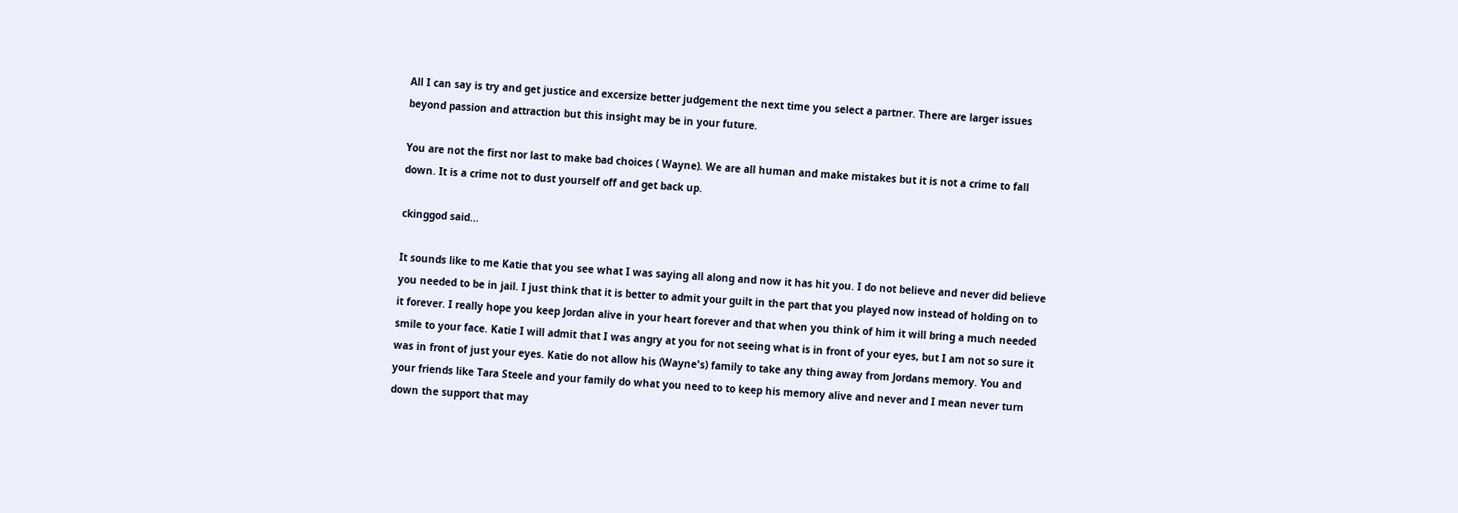All I can say is try and get justice and excersize better judgement the next time you select a partner. There are larger issues beyond passion and attraction but this insight may be in your future.

You are not the first nor last to make bad choices ( Wayne). We are all human and make mistakes but it is not a crime to fall down. It is a crime not to dust yourself off and get back up.

ckinggod said...

It sounds like to me Katie that you see what I was saying all along and now it has hit you. I do not believe and never did believe you needed to be in jail. I just think that it is better to admit your guilt in the part that you played now instead of holding on to it forever. I really hope you keep Jordan alive in your heart forever and that when you think of him it will bring a much needed smile to your face. Katie I will admit that I was angry at you for not seeing what is in front of your eyes, but I am not so sure it was in front of just your eyes. Katie do not allow his (Wayne's) family to take any thing away from Jordans memory. You and your friends like Tara Steele and your family do what you need to to keep his memory alive and never and I mean never turn down the support that may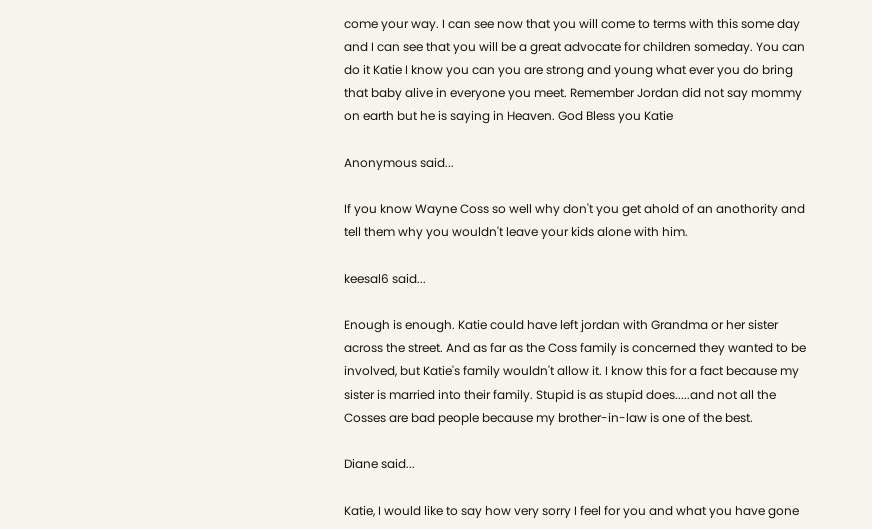come your way. I can see now that you will come to terms with this some day and I can see that you will be a great advocate for children someday. You can do it Katie I know you can you are strong and young what ever you do bring that baby alive in everyone you meet. Remember Jordan did not say mommy on earth but he is saying in Heaven. God Bless you Katie

Anonymous said...

If you know Wayne Coss so well why don't you get ahold of an anothority and tell them why you wouldn't leave your kids alone with him.

keesal6 said...

Enough is enough. Katie could have left jordan with Grandma or her sister across the street. And as far as the Coss family is concerned they wanted to be involved, but Katie's family wouldn't allow it. I know this for a fact because my sister is married into their family. Stupid is as stupid does.....and not all the Cosses are bad people because my brother-in-law is one of the best.

Diane said...

Katie, I would like to say how very sorry I feel for you and what you have gone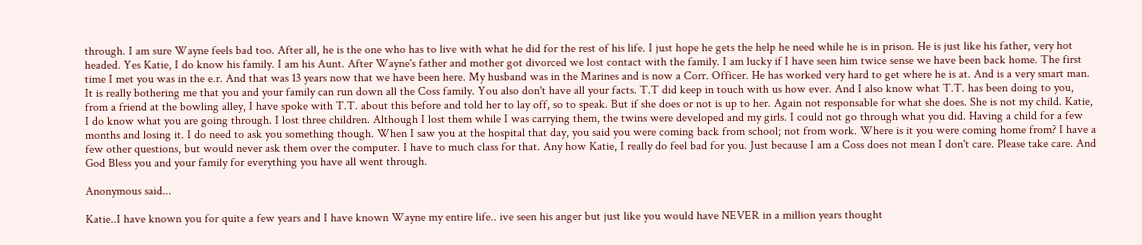through. I am sure Wayne feels bad too. After all, he is the one who has to live with what he did for the rest of his life. I just hope he gets the help he need while he is in prison. He is just like his father, very hot headed. Yes Katie, I do know his family. I am his Aunt. After Wayne's father and mother got divorced we lost contact with the family. I am lucky if I have seen him twice sense we have been back home. The first time I met you was in the e.r. And that was 13 years now that we have been here. My husband was in the Marines and is now a Corr. Officer. He has worked very hard to get where he is at. And is a very smart man. It is really bothering me that you and your family can run down all the Coss family. You also don't have all your facts. T.T did keep in touch with us how ever. And I also know what T.T. has been doing to you, from a friend at the bowling alley, I have spoke with T.T. about this before and told her to lay off, so to speak. But if she does or not is up to her. Again not responsable for what she does. She is not my child. Katie, I do know what you are going through. I lost three children. Although I lost them while I was carrying them, the twins were developed and my girls. I could not go through what you did. Having a child for a few months and losing it. I do need to ask you something though. When I saw you at the hospital that day, you said you were coming back from school; not from work. Where is it you were coming home from? I have a few other questions, but would never ask them over the computer. I have to much class for that. Any how Katie, I really do feel bad for you. Just because I am a Coss does not mean I don't care. Please take care. And God Bless you and your family for everything you have all went through.

Anonymous said...

Katie..I have known you for quite a few years and I have known Wayne my entire life.. ive seen his anger but just like you would have NEVER in a million years thought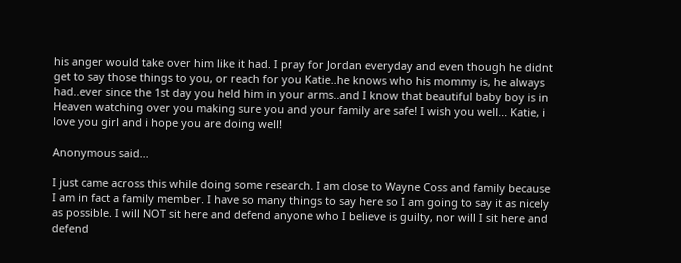his anger would take over him like it had. I pray for Jordan everyday and even though he didnt get to say those things to you, or reach for you Katie..he knows who his mommy is, he always had..ever since the 1st day you held him in your arms..and I know that beautiful baby boy is in Heaven watching over you making sure you and your family are safe! I wish you well... Katie, i love you girl and i hope you are doing well!

Anonymous said...

I just came across this while doing some research. I am close to Wayne Coss and family because I am in fact a family member. I have so many things to say here so I am going to say it as nicely as possible. I will NOT sit here and defend anyone who I believe is guilty, nor will I sit here and defend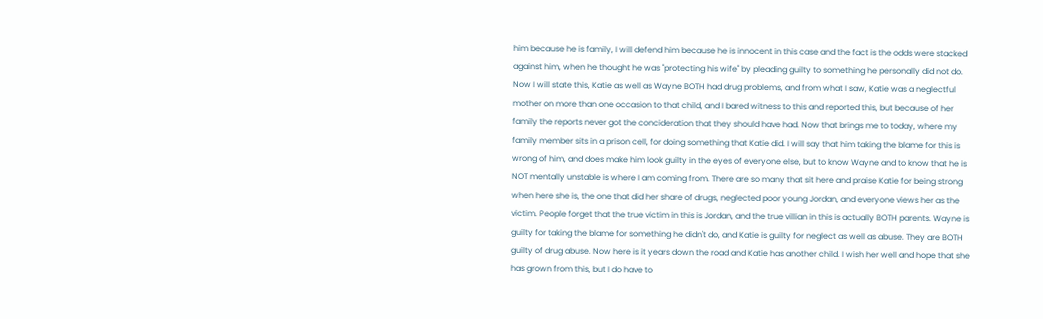him because he is family, I will defend him because he is innocent in this case and the fact is the odds were stacked against him, when he thought he was "protecting his wife" by pleading guilty to something he personally did not do. Now I will state this, Katie as well as Wayne BOTH had drug problems, and from what I saw, Katie was a neglectful mother on more than one occasion to that child, and I bared witness to this and reported this, but because of her family the reports never got the concideration that they should have had. Now that brings me to today, where my family member sits in a prison cell, for doing something that Katie did. I will say that him taking the blame for this is wrong of him, and does make him look guilty in the eyes of everyone else, but to know Wayne and to know that he is NOT mentally unstable is where I am coming from. There are so many that sit here and praise Katie for being strong when here she is, the one that did her share of drugs, neglected poor young Jordan, and everyone views her as the victim. People forget that the true victim in this is Jordan, and the true villian in this is actually BOTH parents. Wayne is guilty for taking the blame for something he didn't do, and Katie is guilty for neglect as well as abuse. They are BOTH guilty of drug abuse. Now here is it years down the road and Katie has another child. I wish her well and hope that she has grown from this, but I do have to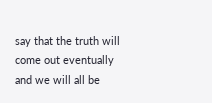say that the truth will come out eventually and we will all be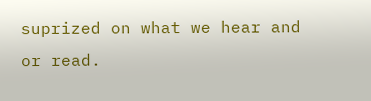suprized on what we hear and or read.